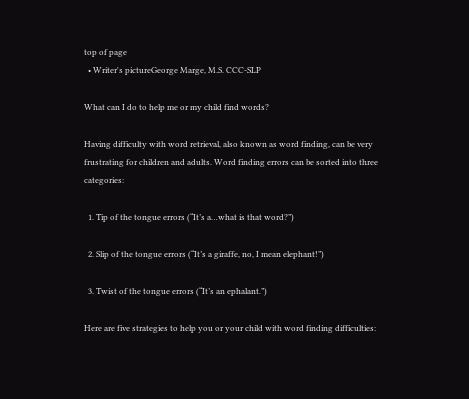top of page
  • Writer's pictureGeorge Marge, M.S. CCC-SLP

What can I do to help me or my child find words?

Having difficulty with word retrieval, also known as word finding, can be very frustrating for children and adults. Word finding errors can be sorted into three categories:

  1. Tip of the tongue errors (“It’s a…what is that word?”)

  2. Slip of the tongue errors (“It’s a giraffe, no, I mean elephant!”)

  3. Twist of the tongue errors (“It’s an ephalant.”)

Here are five strategies to help you or your child with word finding difficulties: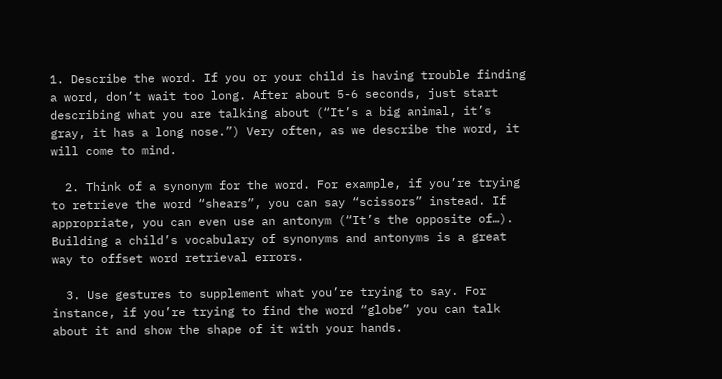1. Describe the word. If you or your child is having trouble finding a word, don’t wait too long. After about 5-6 seconds, just start describing what you are talking about (“It’s a big animal, it’s gray, it has a long nose.”) Very often, as we describe the word, it will come to mind.

  2. Think of a synonym for the word. For example, if you’re trying to retrieve the word “shears”, you can say “scissors” instead. If appropriate, you can even use an antonym (“It’s the opposite of…). Building a child’s vocabulary of synonyms and antonyms is a great way to offset word retrieval errors.

  3. Use gestures to supplement what you’re trying to say. For instance, if you’re trying to find the word “globe” you can talk about it and show the shape of it with your hands.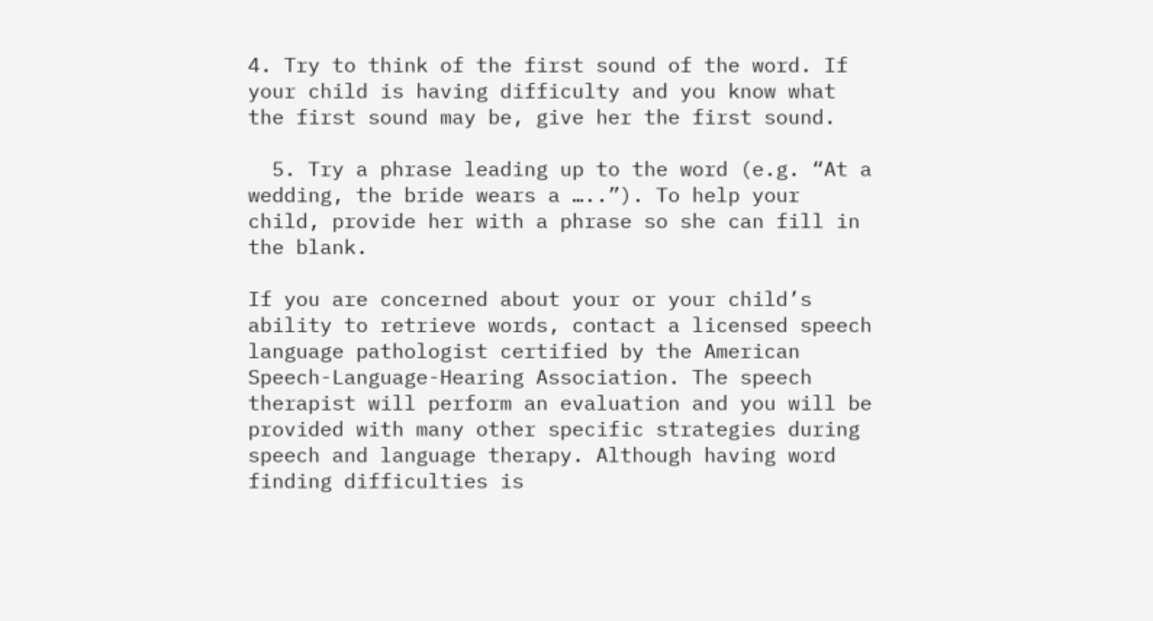4. Try to think of the first sound of the word. If your child is having difficulty and you know what the first sound may be, give her the first sound.

  5. Try a phrase leading up to the word (e.g. “At a wedding, the bride wears a …..”). To help your child, provide her with a phrase so she can fill in the blank.

If you are concerned about your or your child’s ability to retrieve words, contact a licensed speech language pathologist certified by the American Speech-Language-Hearing Association. The speech therapist will perform an evaluation and you will be provided with many other specific strategies during speech and language therapy. Although having word finding difficulties is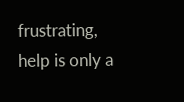frustrating, help is only a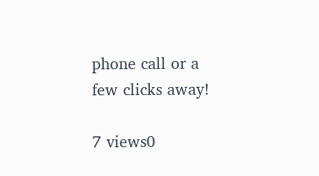phone call or a few clicks away!

7 views0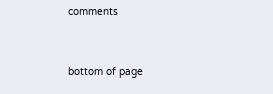comments


bottom of page